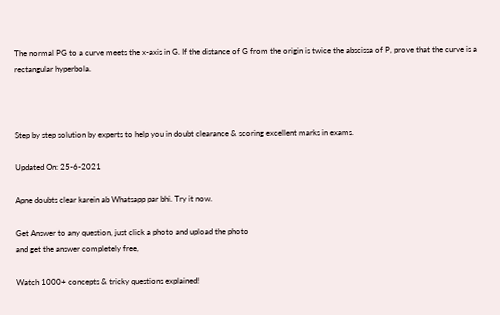The normal PG to a curve meets the x-axis in G. If the distance of G from the origin is twice the abscissa of P, prove that the curve is a rectangular hyperbola.



Step by step solution by experts to help you in doubt clearance & scoring excellent marks in exams.

Updated On: 25-6-2021

Apne doubts clear karein ab Whatsapp par bhi. Try it now.

Get Answer to any question, just click a photo and upload the photo
and get the answer completely free,

Watch 1000+ concepts & tricky questions explained!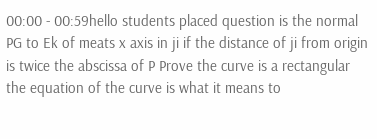00:00 - 00:59hello students placed question is the normal PG to Ek of meats x axis in ji if the distance of ji from origin is twice the abscissa of P Prove the curve is a rectangular the equation of the curve is what it means to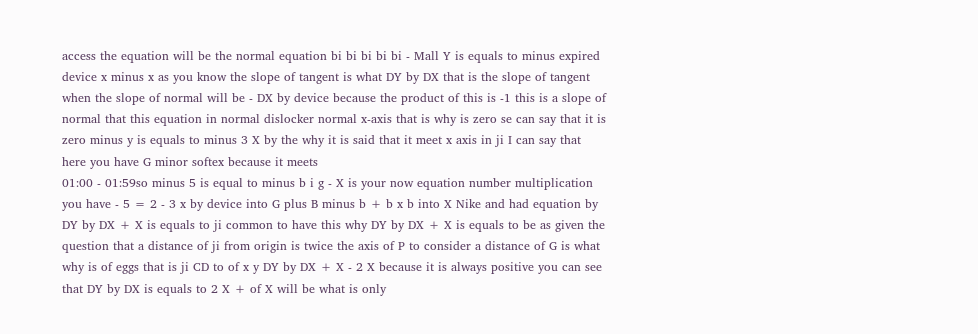access the equation will be the normal equation bi bi bi bi bi - Mall Y is equals to minus expired device x minus x as you know the slope of tangent is what DY by DX that is the slope of tangent when the slope of normal will be - DX by device because the product of this is -1 this is a slope of normal that this equation in normal dislocker normal x-axis that is why is zero se can say that it is zero minus y is equals to minus 3 X by the why it is said that it meet x axis in ji I can say that here you have G minor softex because it meets
01:00 - 01:59so minus 5 is equal to minus b i g - X is your now equation number multiplication you have - 5 = 2 - 3 x by device into G plus B minus b + b x b into X Nike and had equation by DY by DX + X is equals to ji common to have this why DY by DX + X is equals to be as given the question that a distance of ji from origin is twice the axis of P to consider a distance of G is what why is of eggs that is ji CD to of x y DY by DX + X - 2 X because it is always positive you can see that DY by DX is equals to 2 X + of X will be what is only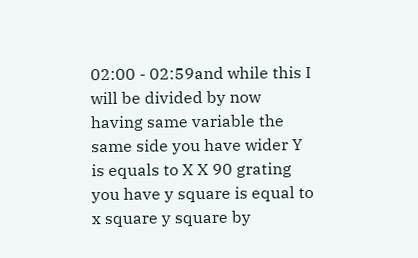02:00 - 02:59and while this I will be divided by now having same variable the same side you have wider Y is equals to X X 90 grating you have y square is equal to x square y square by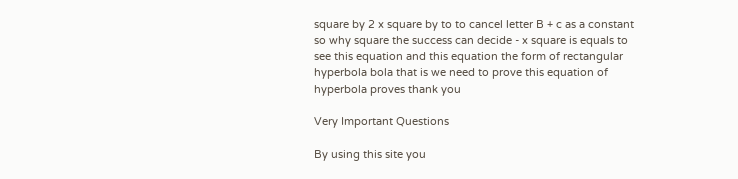square by 2 x square by to to cancel letter B + c as a constant so why square the success can decide - x square is equals to see this equation and this equation the form of rectangular hyperbola bola that is we need to prove this equation of hyperbola proves thank you

Very Important Questions

By using this site you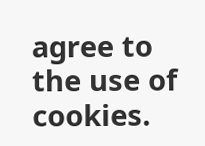agree to the use of cookies.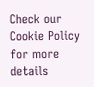Check our Cookie Policy for more details